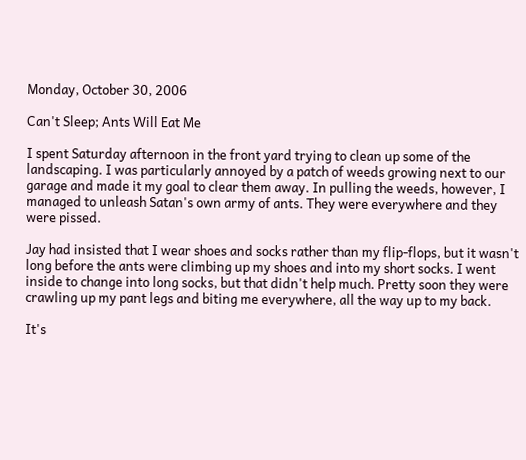Monday, October 30, 2006

Can't Sleep; Ants Will Eat Me

I spent Saturday afternoon in the front yard trying to clean up some of the landscaping. I was particularly annoyed by a patch of weeds growing next to our garage and made it my goal to clear them away. In pulling the weeds, however, I managed to unleash Satan's own army of ants. They were everywhere and they were pissed.

Jay had insisted that I wear shoes and socks rather than my flip-flops, but it wasn't long before the ants were climbing up my shoes and into my short socks. I went inside to change into long socks, but that didn't help much. Pretty soon they were crawling up my pant legs and biting me everywhere, all the way up to my back.

It's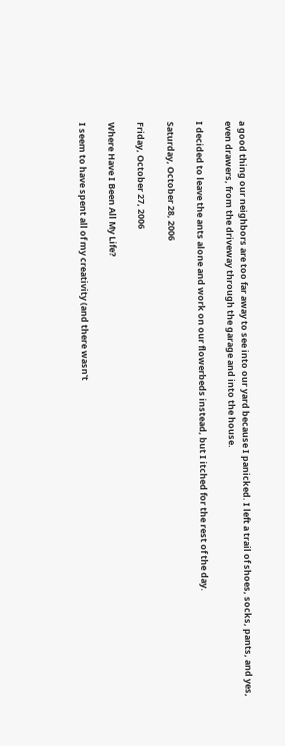a good thing our neighbors are too far away to see into our yard because I panicked. I left a trail of shoes, socks, pants, and yes, even drawers, from the driveway through the garage and into the house.

I decided to leave the ants alone and work on our flowerbeds instead, but I itched for the rest of the day.

Saturday, October 28, 2006

Friday, October 27, 2006

Where Have I Been All My Life?

I seem to have spent all of my creativity (and there wasn't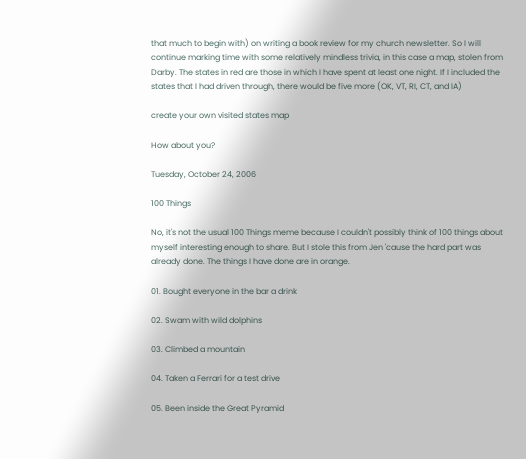that much to begin with) on writing a book review for my church newsletter. So I will continue marking time with some relatively mindless trivia, in this case a map, stolen from Darby. The states in red are those in which I have spent at least one night. If I included the states that I had driven through, there would be five more (OK, VT, RI, CT, and IA)

create your own visited states map

How about you?

Tuesday, October 24, 2006

100 Things

No, it's not the usual 100 Things meme because I couldn't possibly think of 100 things about myself interesting enough to share. But I stole this from Jen 'cause the hard part was already done. The things I have done are in orange.

01. Bought everyone in the bar a drink

02. Swam with wild dolphins

03. Climbed a mountain

04. Taken a Ferrari for a test drive

05. Been inside the Great Pyramid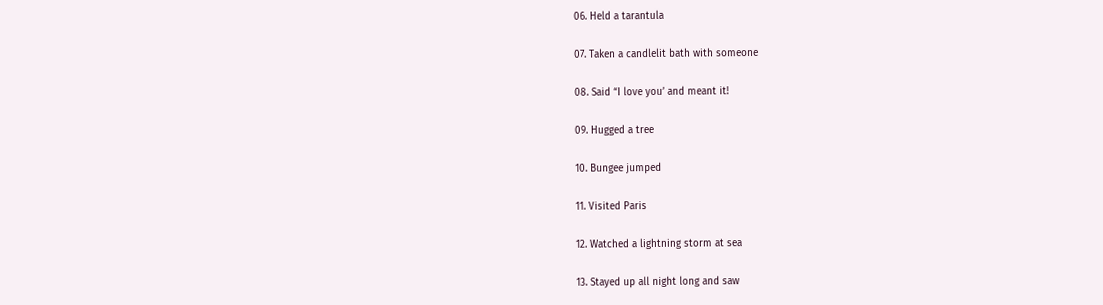06. Held a tarantula

07. Taken a candlelit bath with someone

08. Said “I love you’ and meant it!

09. Hugged a tree

10. Bungee jumped

11. Visited Paris

12. Watched a lightning storm at sea

13. Stayed up all night long and saw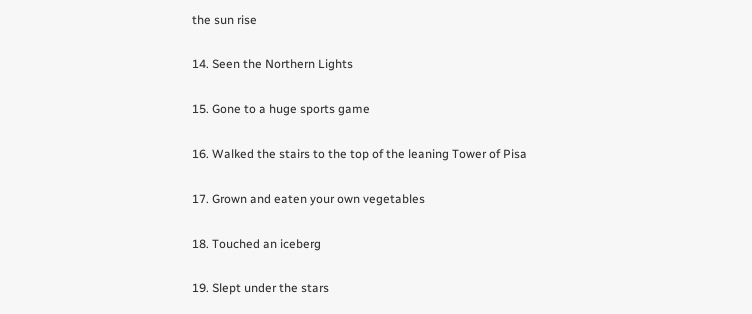the sun rise

14. Seen the Northern Lights

15. Gone to a huge sports game

16. Walked the stairs to the top of the leaning Tower of Pisa

17. Grown and eaten your own vegetables

18. Touched an iceberg

19. Slept under the stars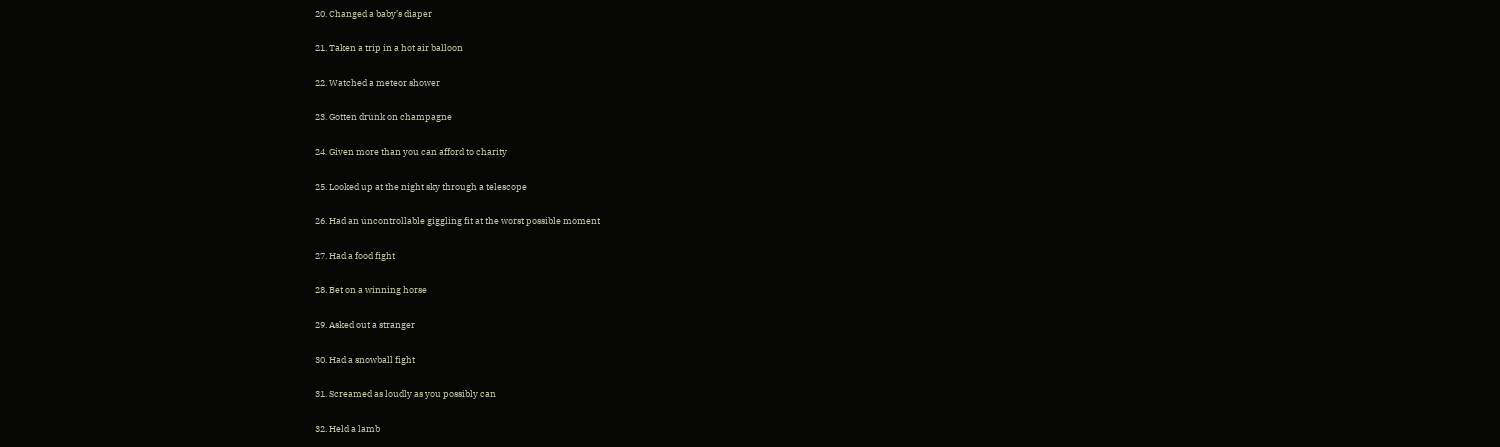20. Changed a baby’s diaper

21. Taken a trip in a hot air balloon

22. Watched a meteor shower

23. Gotten drunk on champagne

24. Given more than you can afford to charity

25. Looked up at the night sky through a telescope

26. Had an uncontrollable giggling fit at the worst possible moment

27. Had a food fight

28. Bet on a winning horse

29. Asked out a stranger

30. Had a snowball fight

31. Screamed as loudly as you possibly can

32. Held a lamb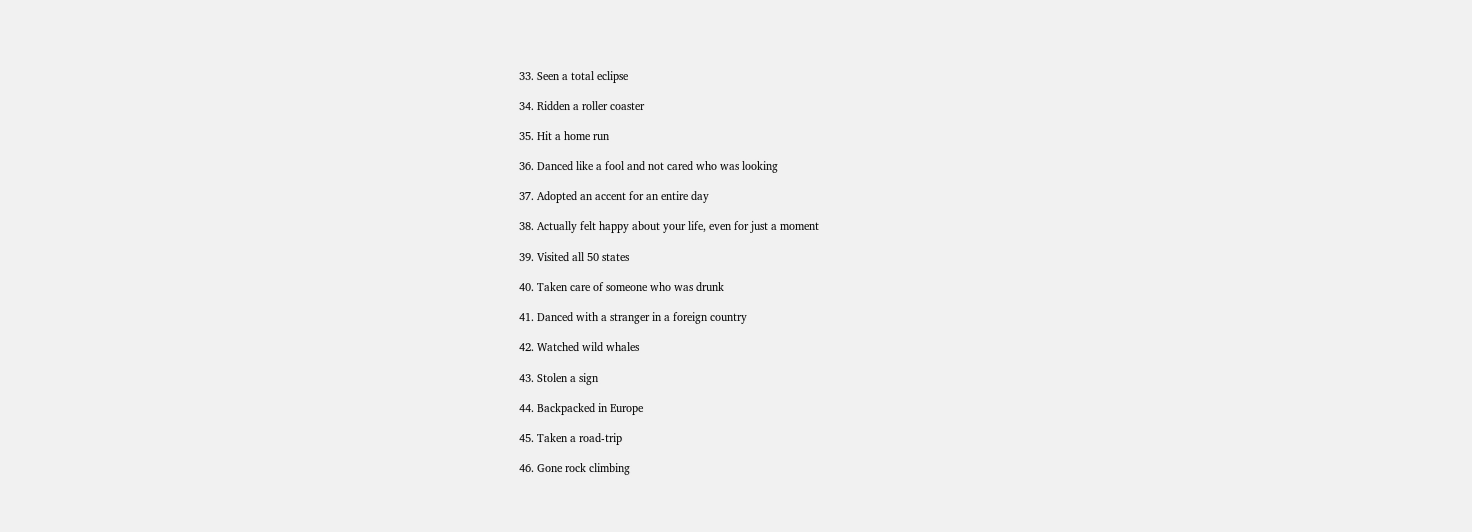33. Seen a total eclipse

34. Ridden a roller coaster

35. Hit a home run

36. Danced like a fool and not cared who was looking

37. Adopted an accent for an entire day

38. Actually felt happy about your life, even for just a moment

39. Visited all 50 states

40. Taken care of someone who was drunk

41. Danced with a stranger in a foreign country

42. Watched wild whales

43. Stolen a sign

44. Backpacked in Europe

45. Taken a road-trip

46. Gone rock climbing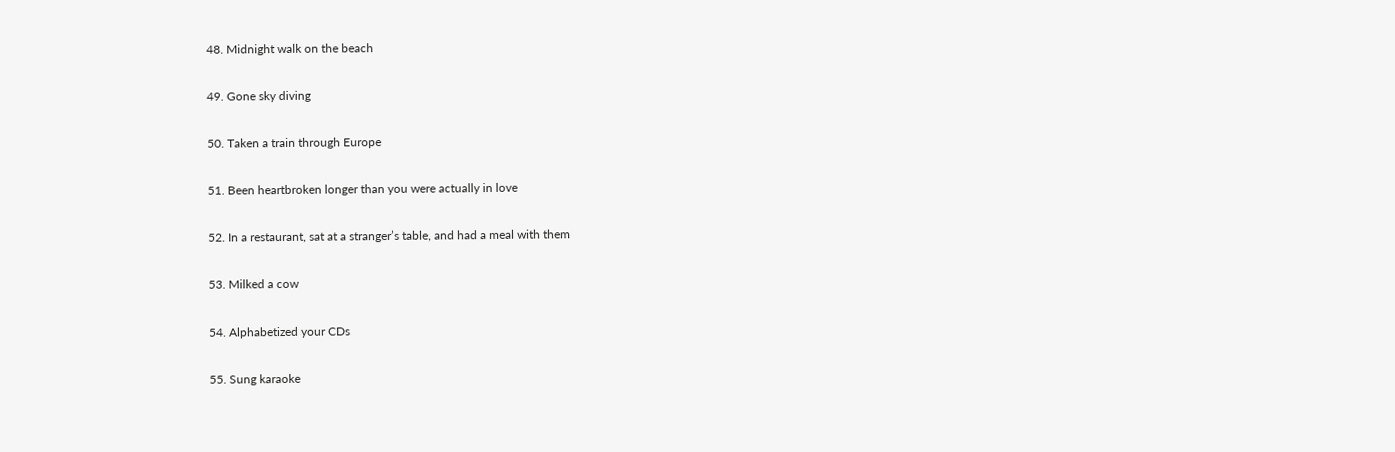48. Midnight walk on the beach

49. Gone sky diving

50. Taken a train through Europe

51. Been heartbroken longer than you were actually in love

52. In a restaurant, sat at a stranger’s table, and had a meal with them

53. Milked a cow

54. Alphabetized your CDs

55. Sung karaoke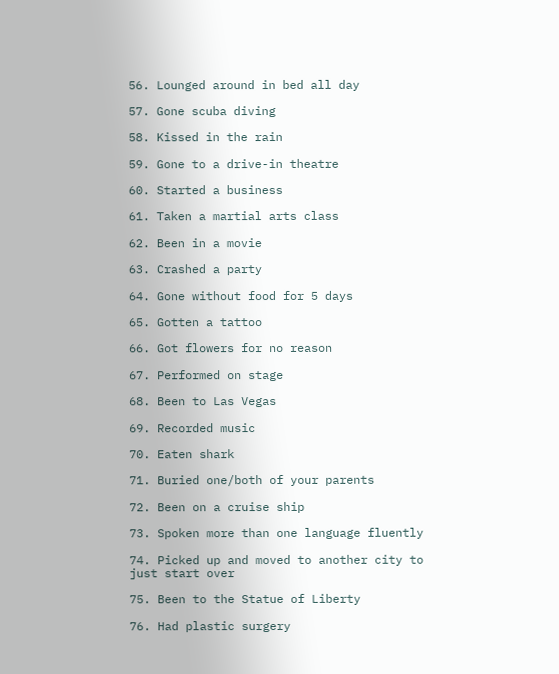56. Lounged around in bed all day

57. Gone scuba diving

58. Kissed in the rain

59. Gone to a drive-in theatre

60. Started a business

61. Taken a martial arts class

62. Been in a movie

63. Crashed a party

64. Gone without food for 5 days

65. Gotten a tattoo

66. Got flowers for no reason

67. Performed on stage

68. Been to Las Vegas

69. Recorded music

70. Eaten shark

71. Buried one/both of your parents

72. Been on a cruise ship

73. Spoken more than one language fluently

74. Picked up and moved to another city to just start over

75. Been to the Statue of Liberty

76. Had plastic surgery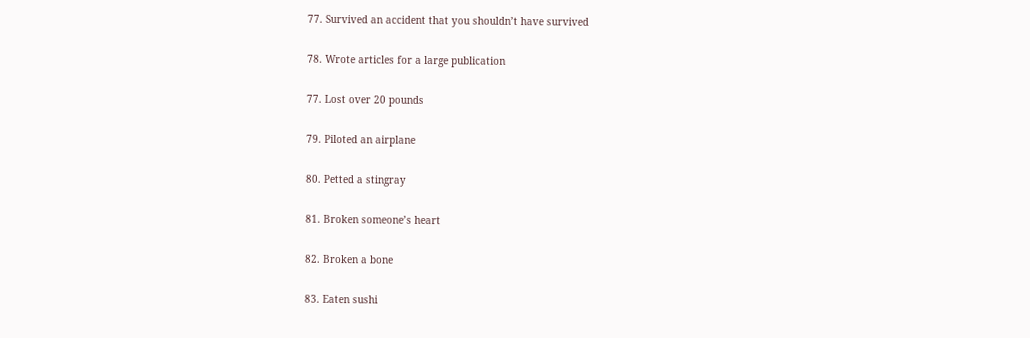77. Survived an accident that you shouldn’t have survived

78. Wrote articles for a large publication

77. Lost over 20 pounds

79. Piloted an airplane

80. Petted a stingray

81. Broken someone’s heart

82. Broken a bone

83. Eaten sushi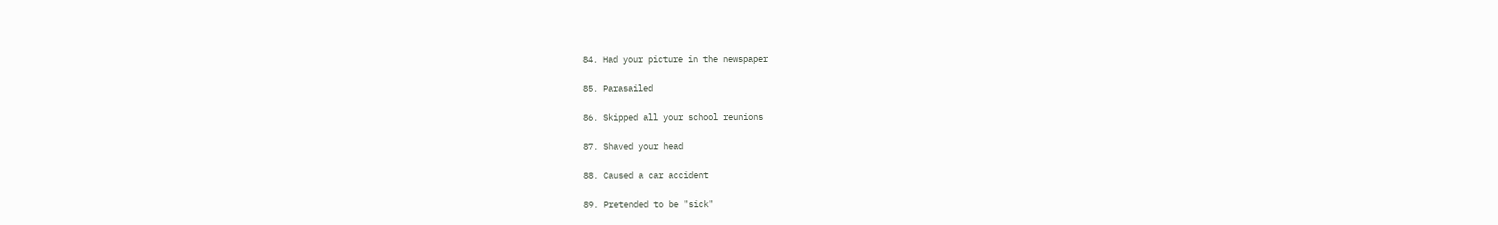84. Had your picture in the newspaper

85. Parasailed

86. Skipped all your school reunions

87. Shaved your head

88. Caused a car accident

89. Pretended to be "sick"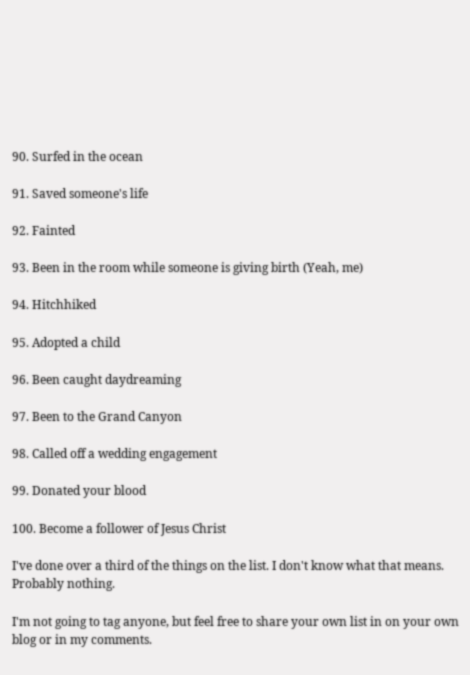90. Surfed in the ocean

91. Saved someone's life

92. Fainted

93. Been in the room while someone is giving birth (Yeah, me)

94. Hitchhiked

95. Adopted a child

96. Been caught daydreaming

97. Been to the Grand Canyon

98. Called off a wedding engagement

99. Donated your blood

100. Become a follower of Jesus Christ

I've done over a third of the things on the list. I don't know what that means. Probably nothing.

I'm not going to tag anyone, but feel free to share your own list in on your own blog or in my comments.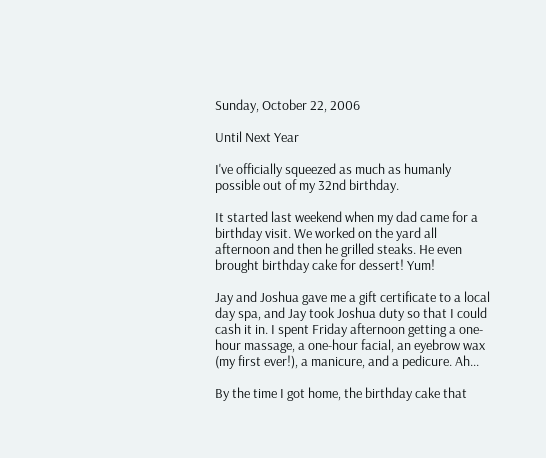Sunday, October 22, 2006

Until Next Year

I've officially squeezed as much as humanly possible out of my 32nd birthday.

It started last weekend when my dad came for a birthday visit. We worked on the yard all afternoon and then he grilled steaks. He even brought birthday cake for dessert! Yum!

Jay and Joshua gave me a gift certificate to a local day spa, and Jay took Joshua duty so that I could cash it in. I spent Friday afternoon getting a one-hour massage, a one-hour facial, an eyebrow wax (my first ever!), a manicure, and a pedicure. Ah...

By the time I got home, the birthday cake that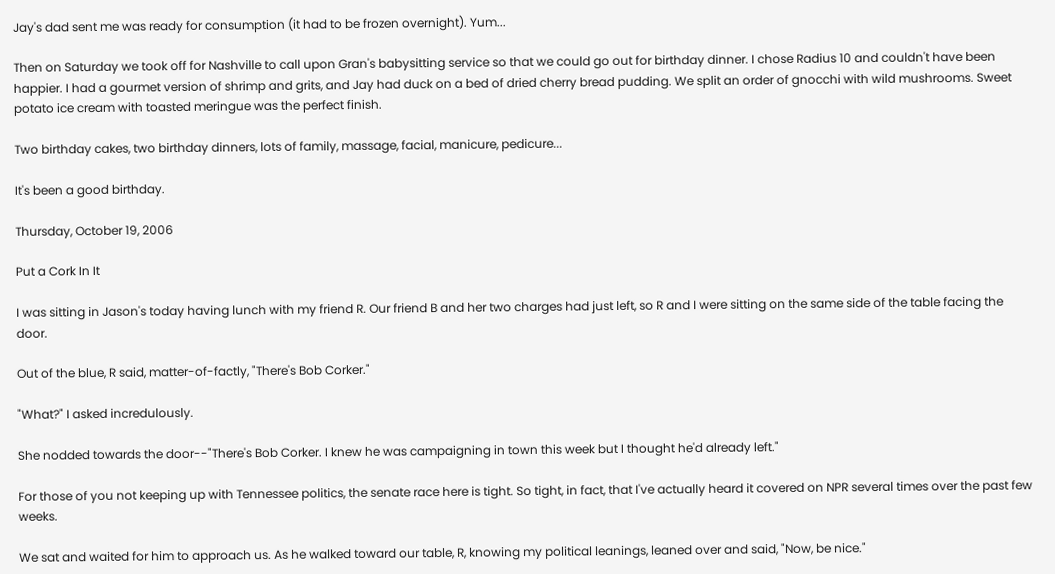Jay's dad sent me was ready for consumption (it had to be frozen overnight). Yum...

Then on Saturday we took off for Nashville to call upon Gran's babysitting service so that we could go out for birthday dinner. I chose Radius 10 and couldn't have been happier. I had a gourmet version of shrimp and grits, and Jay had duck on a bed of dried cherry bread pudding. We split an order of gnocchi with wild mushrooms. Sweet potato ice cream with toasted meringue was the perfect finish.

Two birthday cakes, two birthday dinners, lots of family, massage, facial, manicure, pedicure...

It's been a good birthday.

Thursday, October 19, 2006

Put a Cork In It

I was sitting in Jason's today having lunch with my friend R. Our friend B and her two charges had just left, so R and I were sitting on the same side of the table facing the door.

Out of the blue, R said, matter-of-factly, "There's Bob Corker."

"What?" I asked incredulously.

She nodded towards the door--"There's Bob Corker. I knew he was campaigning in town this week but I thought he'd already left."

For those of you not keeping up with Tennessee politics, the senate race here is tight. So tight, in fact, that I've actually heard it covered on NPR several times over the past few weeks.

We sat and waited for him to approach us. As he walked toward our table, R, knowing my political leanings, leaned over and said, "Now, be nice."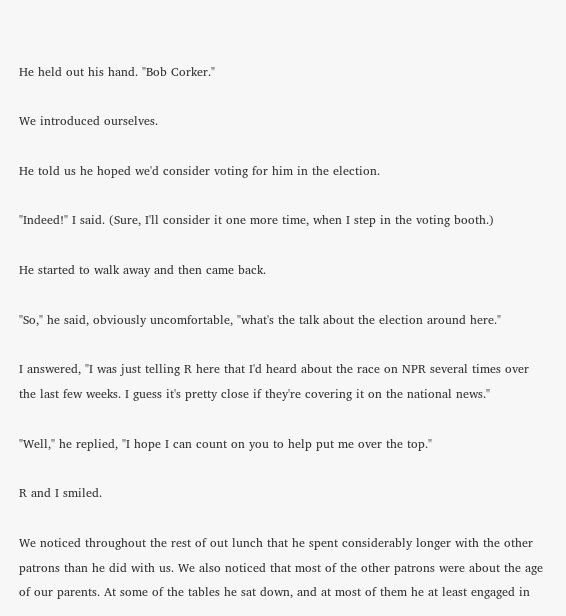He held out his hand. "Bob Corker."

We introduced ourselves.

He told us he hoped we'd consider voting for him in the election.

"Indeed!" I said. (Sure, I'll consider it one more time, when I step in the voting booth.)

He started to walk away and then came back.

"So," he said, obviously uncomfortable, "what's the talk about the election around here."

I answered, "I was just telling R here that I'd heard about the race on NPR several times over the last few weeks. I guess it's pretty close if they're covering it on the national news."

"Well," he replied, "I hope I can count on you to help put me over the top."

R and I smiled.

We noticed throughout the rest of out lunch that he spent considerably longer with the other patrons than he did with us. We also noticed that most of the other patrons were about the age of our parents. At some of the tables he sat down, and at most of them he at least engaged in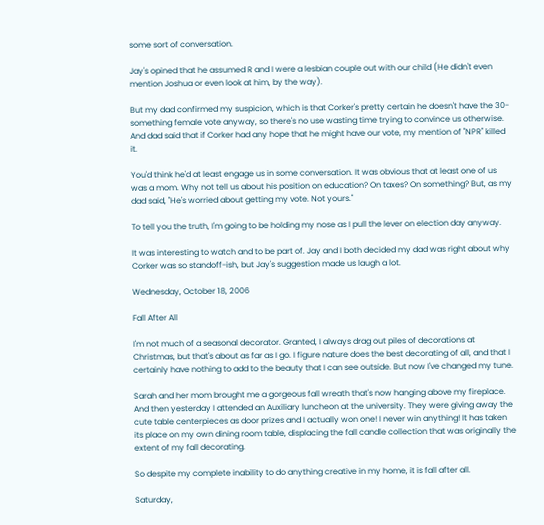some sort of conversation.

Jay's opined that he assumed R and I were a lesbian couple out with our child (He didn't even mention Joshua or even look at him, by the way).

But my dad confirmed my suspicion, which is that Corker's pretty certain he doesn't have the 30-something female vote anyway, so there's no use wasting time trying to convince us otherwise. And dad said that if Corker had any hope that he might have our vote, my mention of "NPR" killed it.

You'd think he'd at least engage us in some conversation. It was obvious that at least one of us was a mom. Why not tell us about his position on education? On taxes? On something? But, as my dad said, "He's worried about getting my vote. Not yours."

To tell you the truth, I'm going to be holding my nose as I pull the lever on election day anyway.

It was interesting to watch and to be part of. Jay and I both decided my dad was right about why Corker was so standoff-ish, but Jay's suggestion made us laugh a lot.

Wednesday, October 18, 2006

Fall After All

I'm not much of a seasonal decorator. Granted, I always drag out piles of decorations at Christmas, but that's about as far as I go. I figure nature does the best decorating of all, and that I certainly have nothing to add to the beauty that I can see outside. But now I've changed my tune.

Sarah and her mom brought me a gorgeous fall wreath that's now hanging above my fireplace. And then yesterday I attended an Auxiliary luncheon at the university. They were giving away the cute table centerpieces as door prizes and I actually won one! I never win anything! It has taken its place on my own dining room table, displacing the fall candle collection that was originally the extent of my fall decorating.

So despite my complete inability to do anything creative in my home, it is fall after all.

Saturday,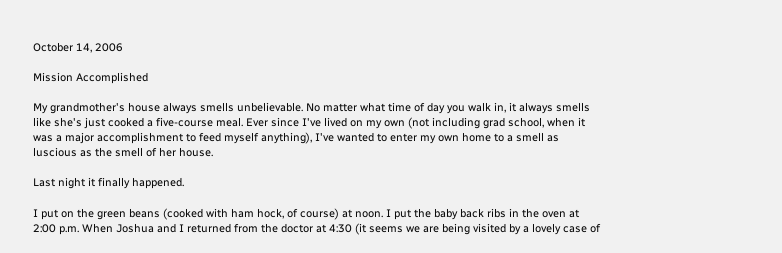October 14, 2006

Mission Accomplished

My grandmother's house always smells unbelievable. No matter what time of day you walk in, it always smells like she's just cooked a five-course meal. Ever since I've lived on my own (not including grad school, when it was a major accomplishment to feed myself anything), I've wanted to enter my own home to a smell as luscious as the smell of her house.

Last night it finally happened.

I put on the green beans (cooked with ham hock, of course) at noon. I put the baby back ribs in the oven at 2:00 p.m. When Joshua and I returned from the doctor at 4:30 (it seems we are being visited by a lovely case of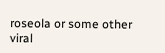roseola or some other viral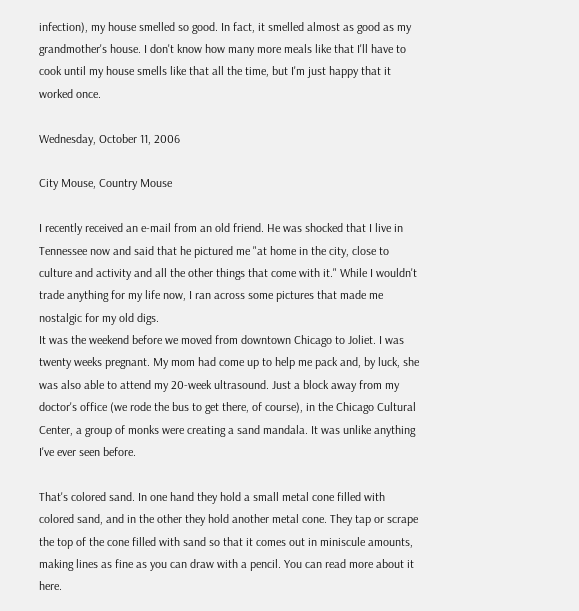infection), my house smelled so good. In fact, it smelled almost as good as my grandmother's house. I don't know how many more meals like that I'll have to cook until my house smells like that all the time, but I'm just happy that it worked once.

Wednesday, October 11, 2006

City Mouse, Country Mouse

I recently received an e-mail from an old friend. He was shocked that I live in Tennessee now and said that he pictured me "at home in the city, close to culture and activity and all the other things that come with it." While I wouldn't trade anything for my life now, I ran across some pictures that made me nostalgic for my old digs.
It was the weekend before we moved from downtown Chicago to Joliet. I was twenty weeks pregnant. My mom had come up to help me pack and, by luck, she was also able to attend my 20-week ultrasound. Just a block away from my doctor's office (we rode the bus to get there, of course), in the Chicago Cultural Center, a group of monks were creating a sand mandala. It was unlike anything I've ever seen before.

That's colored sand. In one hand they hold a small metal cone filled with colored sand, and in the other they hold another metal cone. They tap or scrape the top of the cone filled with sand so that it comes out in miniscule amounts, making lines as fine as you can draw with a pencil. You can read more about it here.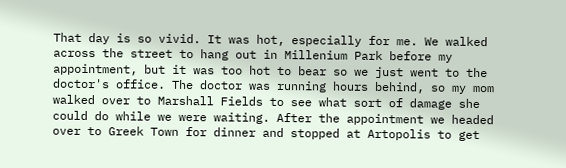That day is so vivid. It was hot, especially for me. We walked across the street to hang out in Millenium Park before my appointment, but it was too hot to bear so we just went to the doctor's office. The doctor was running hours behind, so my mom walked over to Marshall Fields to see what sort of damage she could do while we were waiting. After the appointment we headed over to Greek Town for dinner and stopped at Artopolis to get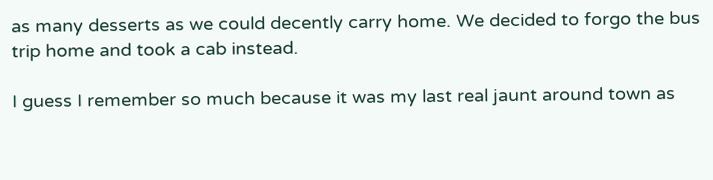as many desserts as we could decently carry home. We decided to forgo the bus trip home and took a cab instead.

I guess I remember so much because it was my last real jaunt around town as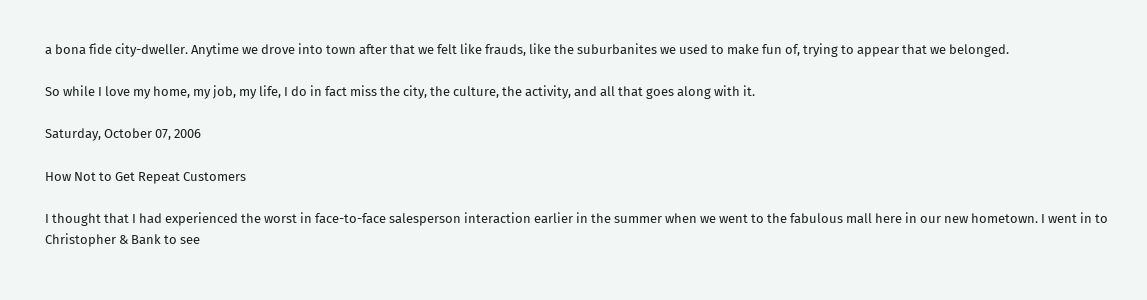a bona fide city-dweller. Anytime we drove into town after that we felt like frauds, like the suburbanites we used to make fun of, trying to appear that we belonged.

So while I love my home, my job, my life, I do in fact miss the city, the culture, the activity, and all that goes along with it.

Saturday, October 07, 2006

How Not to Get Repeat Customers

I thought that I had experienced the worst in face-to-face salesperson interaction earlier in the summer when we went to the fabulous mall here in our new hometown. I went in to Christopher & Bank to see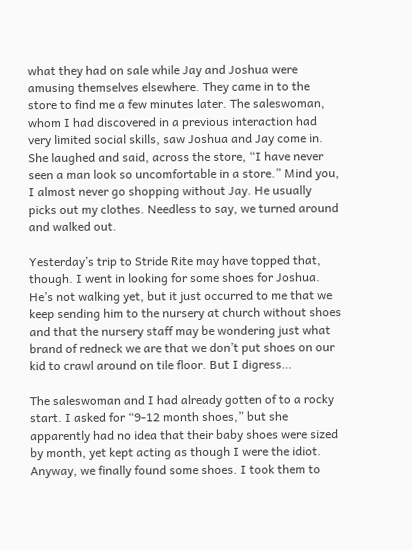what they had on sale while Jay and Joshua were amusing themselves elsewhere. They came in to the store to find me a few minutes later. The saleswoman, whom I had discovered in a previous interaction had very limited social skills, saw Joshua and Jay come in. She laughed and said, across the store, “I have never seen a man look so uncomfortable in a store.” Mind you, I almost never go shopping without Jay. He usually picks out my clothes. Needless to say, we turned around and walked out.

Yesterday’s trip to Stride Rite may have topped that, though. I went in looking for some shoes for Joshua. He’s not walking yet, but it just occurred to me that we keep sending him to the nursery at church without shoes and that the nursery staff may be wondering just what brand of redneck we are that we don’t put shoes on our kid to crawl around on tile floor. But I digress…

The saleswoman and I had already gotten of to a rocky start. I asked for “9-12 month shoes,” but she apparently had no idea that their baby shoes were sized by month, yet kept acting as though I were the idiot. Anyway, we finally found some shoes. I took them to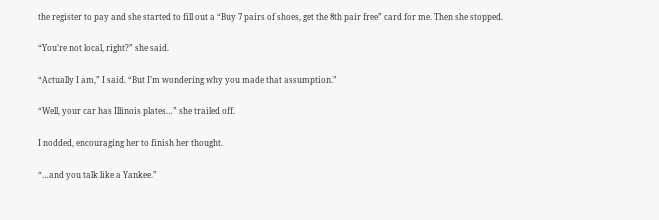the register to pay and she started to fill out a “Buy 7 pairs of shoes, get the 8th pair free” card for me. Then she stopped.

“You’re not local, right?” she said.

“Actually I am,” I said. “But I’m wondering why you made that assumption.”

“Well, your car has Illinois plates…” she trailed off.

I nodded, encouraging her to finish her thought.

“…and you talk like a Yankee.”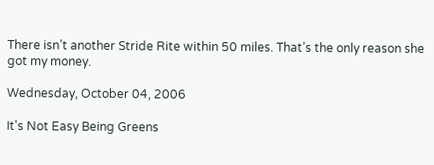There isn’t another Stride Rite within 50 miles. That’s the only reason she got my money.

Wednesday, October 04, 2006

It's Not Easy Being Greens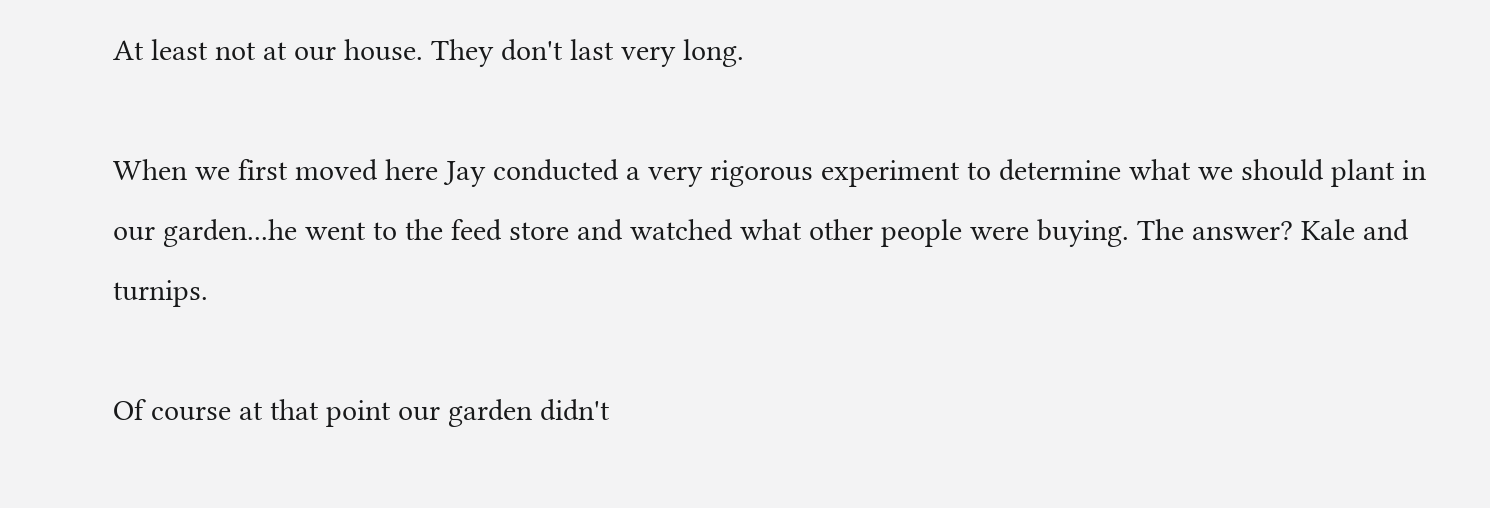At least not at our house. They don't last very long.

When we first moved here Jay conducted a very rigorous experiment to determine what we should plant in our garden...he went to the feed store and watched what other people were buying. The answer? Kale and turnips.

Of course at that point our garden didn't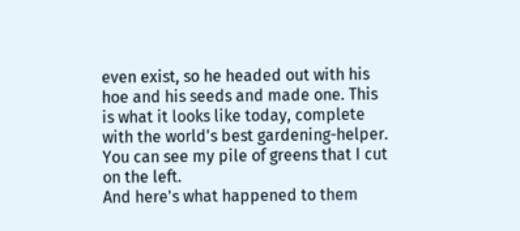even exist, so he headed out with his hoe and his seeds and made one. This is what it looks like today, complete with the world's best gardening-helper.
You can see my pile of greens that I cut on the left.
And here's what happened to them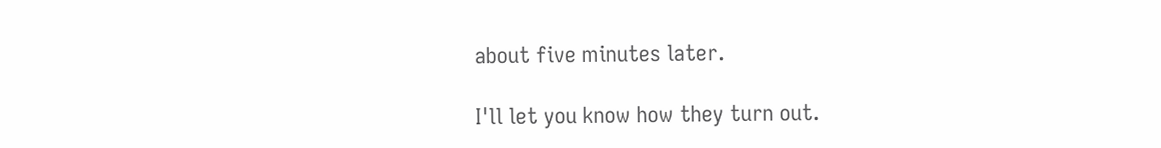about five minutes later.

I'll let you know how they turn out.